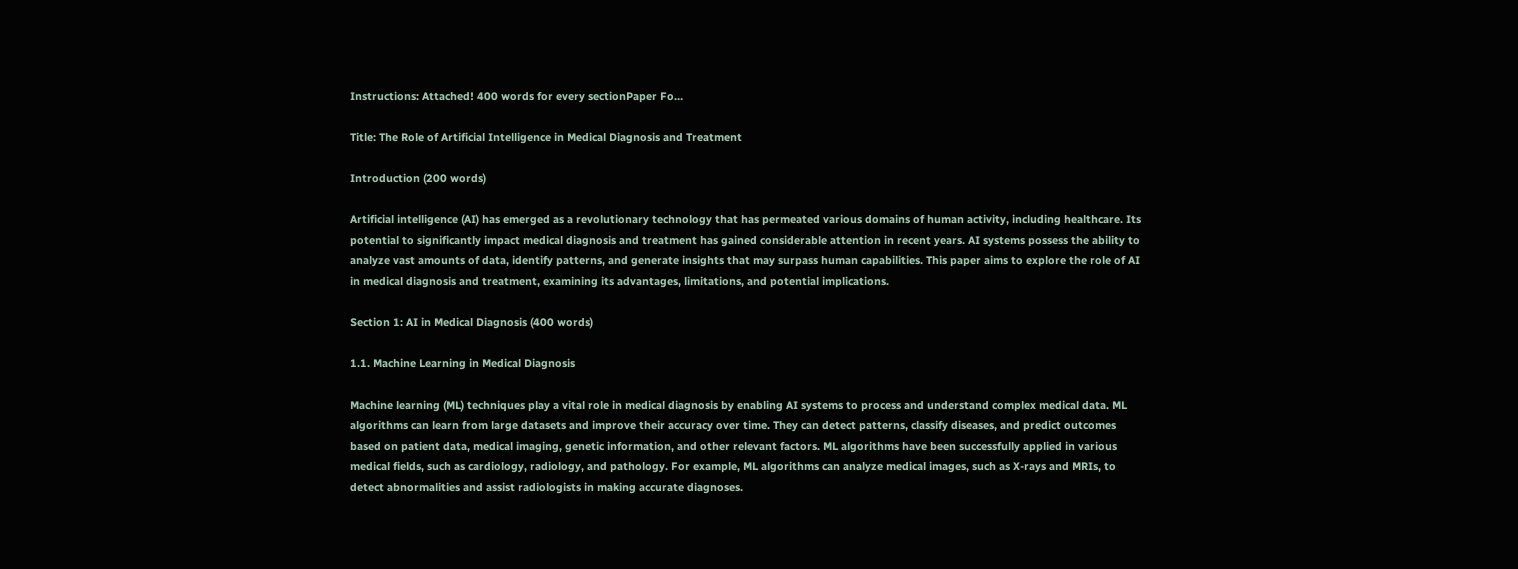Instructions: Attached! 400 words for every sectionPaper Fo…

Title: The Role of Artificial Intelligence in Medical Diagnosis and Treatment

Introduction (200 words)

Artificial intelligence (AI) has emerged as a revolutionary technology that has permeated various domains of human activity, including healthcare. Its potential to significantly impact medical diagnosis and treatment has gained considerable attention in recent years. AI systems possess the ability to analyze vast amounts of data, identify patterns, and generate insights that may surpass human capabilities. This paper aims to explore the role of AI in medical diagnosis and treatment, examining its advantages, limitations, and potential implications.

Section 1: AI in Medical Diagnosis (400 words)

1.1. Machine Learning in Medical Diagnosis

Machine learning (ML) techniques play a vital role in medical diagnosis by enabling AI systems to process and understand complex medical data. ML algorithms can learn from large datasets and improve their accuracy over time. They can detect patterns, classify diseases, and predict outcomes based on patient data, medical imaging, genetic information, and other relevant factors. ML algorithms have been successfully applied in various medical fields, such as cardiology, radiology, and pathology. For example, ML algorithms can analyze medical images, such as X-rays and MRIs, to detect abnormalities and assist radiologists in making accurate diagnoses.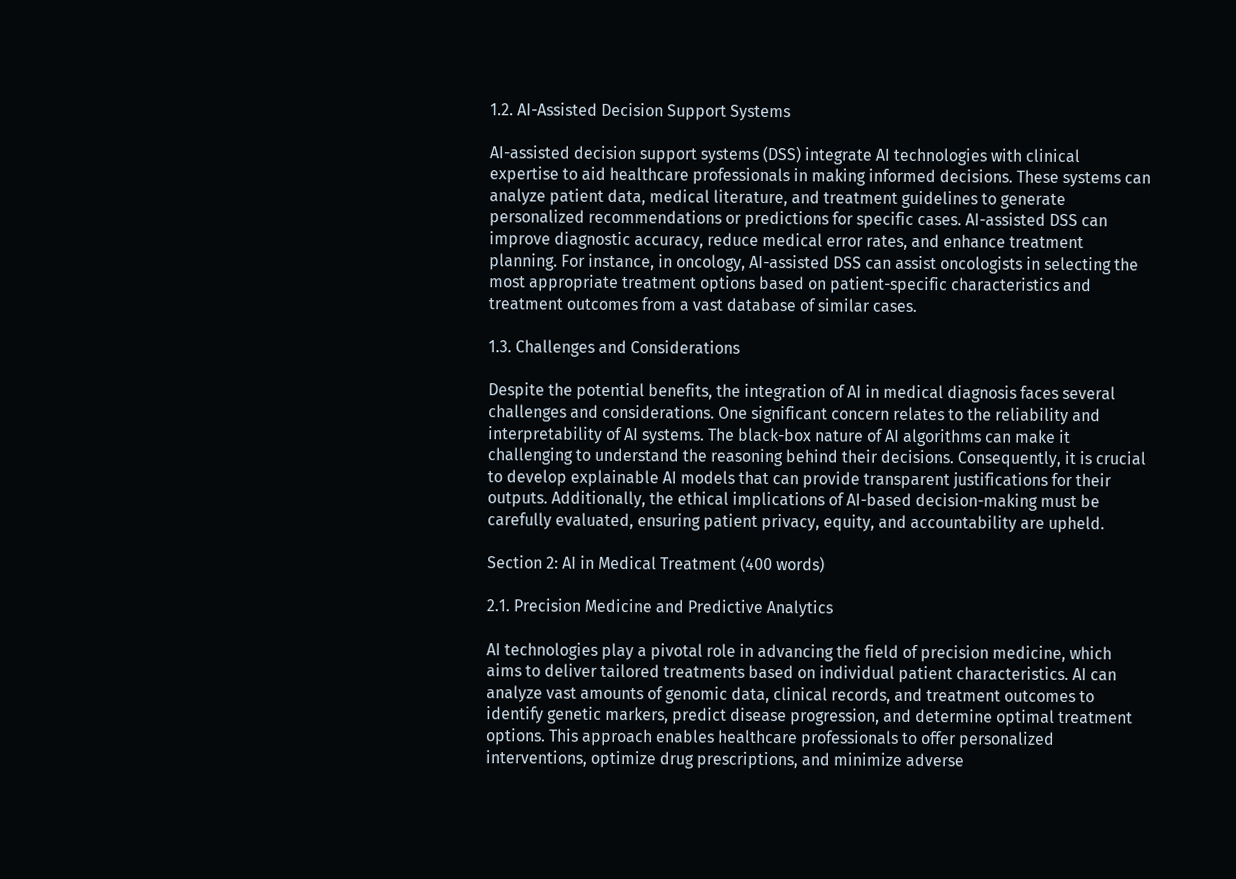1.2. AI-Assisted Decision Support Systems

AI-assisted decision support systems (DSS) integrate AI technologies with clinical expertise to aid healthcare professionals in making informed decisions. These systems can analyze patient data, medical literature, and treatment guidelines to generate personalized recommendations or predictions for specific cases. AI-assisted DSS can improve diagnostic accuracy, reduce medical error rates, and enhance treatment planning. For instance, in oncology, AI-assisted DSS can assist oncologists in selecting the most appropriate treatment options based on patient-specific characteristics and treatment outcomes from a vast database of similar cases.

1.3. Challenges and Considerations

Despite the potential benefits, the integration of AI in medical diagnosis faces several challenges and considerations. One significant concern relates to the reliability and interpretability of AI systems. The black-box nature of AI algorithms can make it challenging to understand the reasoning behind their decisions. Consequently, it is crucial to develop explainable AI models that can provide transparent justifications for their outputs. Additionally, the ethical implications of AI-based decision-making must be carefully evaluated, ensuring patient privacy, equity, and accountability are upheld.

Section 2: AI in Medical Treatment (400 words)

2.1. Precision Medicine and Predictive Analytics

AI technologies play a pivotal role in advancing the field of precision medicine, which aims to deliver tailored treatments based on individual patient characteristics. AI can analyze vast amounts of genomic data, clinical records, and treatment outcomes to identify genetic markers, predict disease progression, and determine optimal treatment options. This approach enables healthcare professionals to offer personalized interventions, optimize drug prescriptions, and minimize adverse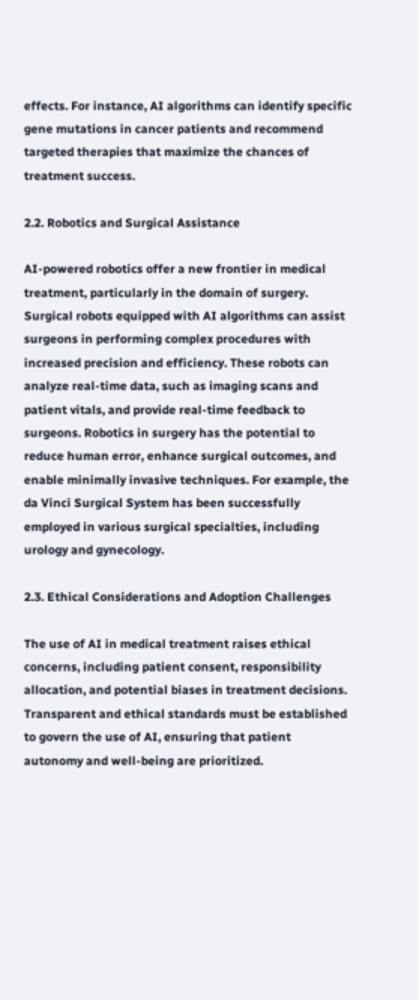effects. For instance, AI algorithms can identify specific gene mutations in cancer patients and recommend targeted therapies that maximize the chances of treatment success.

2.2. Robotics and Surgical Assistance

AI-powered robotics offer a new frontier in medical treatment, particularly in the domain of surgery. Surgical robots equipped with AI algorithms can assist surgeons in performing complex procedures with increased precision and efficiency. These robots can analyze real-time data, such as imaging scans and patient vitals, and provide real-time feedback to surgeons. Robotics in surgery has the potential to reduce human error, enhance surgical outcomes, and enable minimally invasive techniques. For example, the da Vinci Surgical System has been successfully employed in various surgical specialties, including urology and gynecology.

2.3. Ethical Considerations and Adoption Challenges

The use of AI in medical treatment raises ethical concerns, including patient consent, responsibility allocation, and potential biases in treatment decisions. Transparent and ethical standards must be established to govern the use of AI, ensuring that patient autonomy and well-being are prioritized.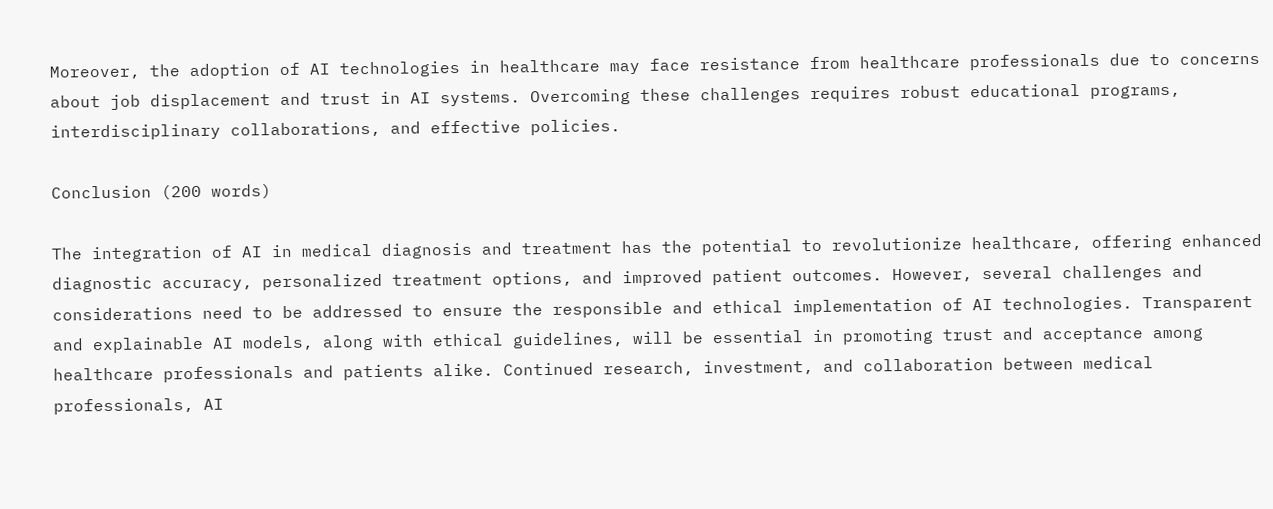Moreover, the adoption of AI technologies in healthcare may face resistance from healthcare professionals due to concerns about job displacement and trust in AI systems. Overcoming these challenges requires robust educational programs, interdisciplinary collaborations, and effective policies.

Conclusion (200 words)

The integration of AI in medical diagnosis and treatment has the potential to revolutionize healthcare, offering enhanced diagnostic accuracy, personalized treatment options, and improved patient outcomes. However, several challenges and considerations need to be addressed to ensure the responsible and ethical implementation of AI technologies. Transparent and explainable AI models, along with ethical guidelines, will be essential in promoting trust and acceptance among healthcare professionals and patients alike. Continued research, investment, and collaboration between medical professionals, AI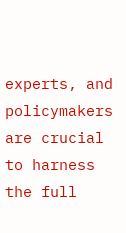experts, and policymakers are crucial to harness the full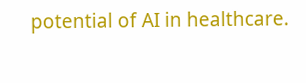potential of AI in healthcare.